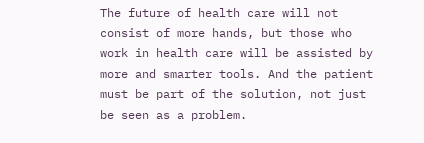The future of health care will not consist of more hands, but those who work in health care will be assisted by more and smarter tools. And the patient must be part of the solution, not just be seen as a problem.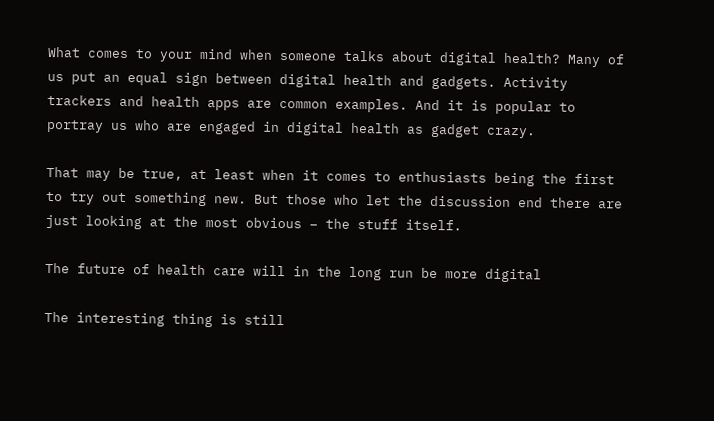What comes to your mind when someone talks about digital health? Many of us put an equal sign between digital health and gadgets. Activity trackers and health apps are common examples. And it is popular to portray us who are engaged in digital health as gadget crazy.

That may be true, at least when it comes to enthusiasts being the first to try out something new. But those who let the discussion end there are just looking at the most obvious – the stuff itself.

The future of health care will in the long run be more digital

The interesting thing is still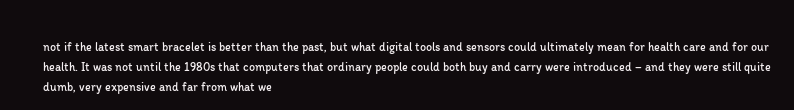not if the latest smart bracelet is better than the past, but what digital tools and sensors could ultimately mean for health care and for our health. It was not until the 1980s that computers that ordinary people could both buy and carry were introduced – and they were still quite dumb, very expensive and far from what we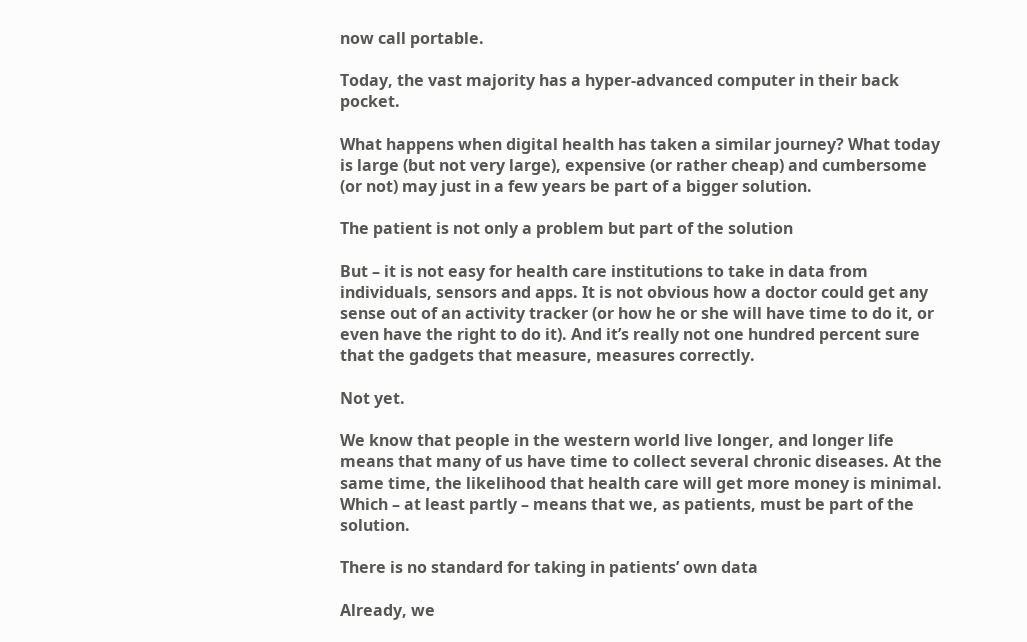now call portable.

Today, the vast majority has a hyper-advanced computer in their back pocket.

What happens when digital health has taken a similar journey? What today is large (but not very large), expensive (or rather cheap) and cumbersome (or not) may just in a few years be part of a bigger solution.

The patient is not only a problem but part of the solution

But – it is not easy for health care institutions to take in data from individuals, sensors and apps. It is not obvious how a doctor could get any sense out of an activity tracker (or how he or she will have time to do it, or even have the right to do it). And it’s really not one hundred percent sure that the gadgets that measure, measures correctly.

Not yet.

We know that people in the western world live longer, and longer life means that many of us have time to collect several chronic diseases. At the same time, the likelihood that health care will get more money is minimal. Which – at least partly – means that we, as patients, must be part of the solution.

There is no standard for taking in patients’ own data

Already, we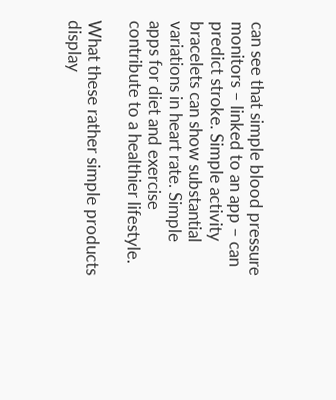can see that simple blood pressure monitors – linked to an app – can predict stroke. Simple activity bracelets can show substantial variations in heart rate. Simple apps for diet and exercise contribute to a healthier lifestyle.

What these rather simple products display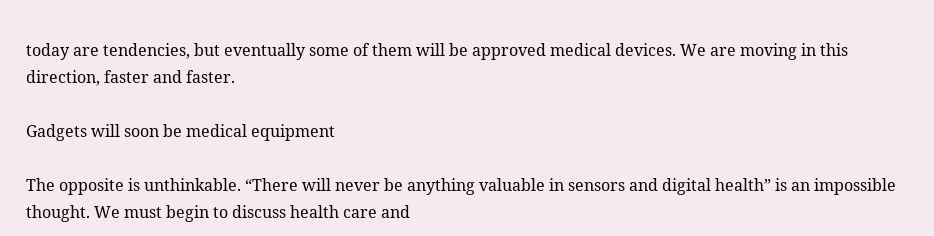today are tendencies, but eventually some of them will be approved medical devices. We are moving in this direction, faster and faster.

Gadgets will soon be medical equipment

The opposite is unthinkable. “There will never be anything valuable in sensors and digital health” is an impossible thought. We must begin to discuss health care and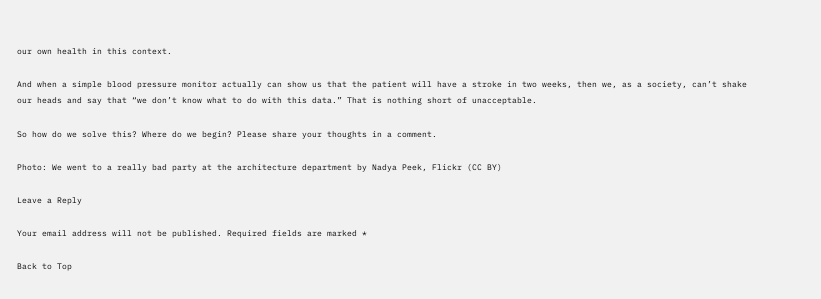our own health in this context.

And when a simple blood pressure monitor actually can show us that the patient will have a stroke in two weeks, then we, as a society, can’t shake our heads and say that “we don’t know what to do with this data.” That is nothing short of unacceptable.

So how do we solve this? Where do we begin? Please share your thoughts in a comment.

Photo: We went to a really bad party at the architecture department by Nadya Peek, Flickr (CC BY)

Leave a Reply

Your email address will not be published. Required fields are marked *

Back to Top